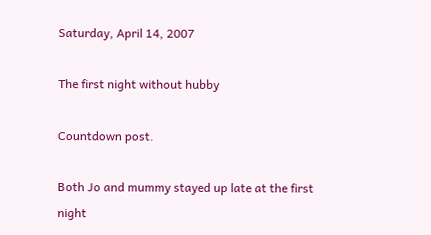Saturday, April 14, 2007

The first night without hubby

Countdown post.

Both Jo and mummy stayed up late at the first night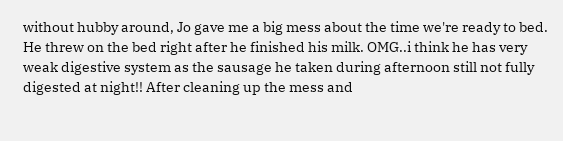without hubby around, Jo gave me a big mess about the time we're ready to bed. He threw on the bed right after he finished his milk. OMG..i think he has very weak digestive system as the sausage he taken during afternoon still not fully digested at night!! After cleaning up the mess and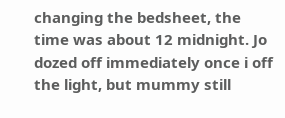changing the bedsheet, the time was about 12 midnight. Jo dozed off immediately once i off the light, but mummy still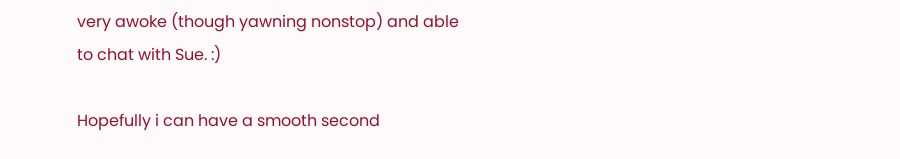very awoke (though yawning nonstop) and able to chat with Sue. :)

Hopefully i can have a smooth second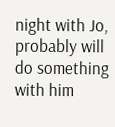night with Jo, probably will do something with him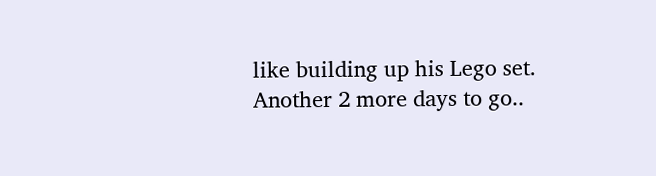like building up his Lego set.
Another 2 more days to go..